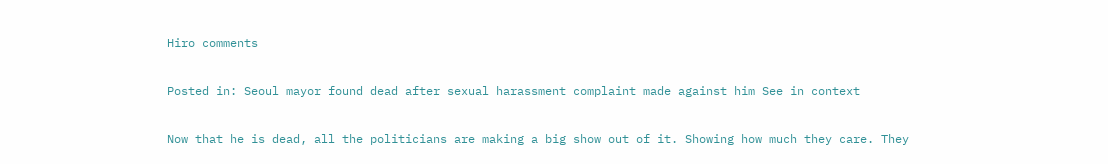Hiro comments

Posted in: Seoul mayor found dead after sexual harassment complaint made against him See in context

Now that he is dead, all the politicians are making a big show out of it. Showing how much they care. They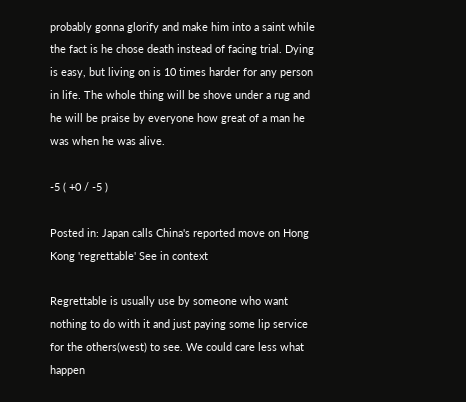probably gonna glorify and make him into a saint while the fact is he chose death instead of facing trial. Dying is easy, but living on is 10 times harder for any person in life. The whole thing will be shove under a rug and he will be praise by everyone how great of a man he was when he was alive.

-5 ( +0 / -5 )

Posted in: Japan calls China's reported move on Hong Kong 'regrettable' See in context

Regrettable is usually use by someone who want nothing to do with it and just paying some lip service for the others(west) to see. We could care less what happen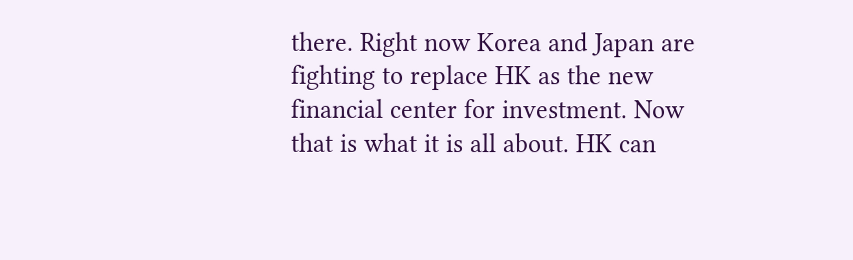there. Right now Korea and Japan are fighting to replace HK as the new financial center for investment. Now that is what it is all about. HK can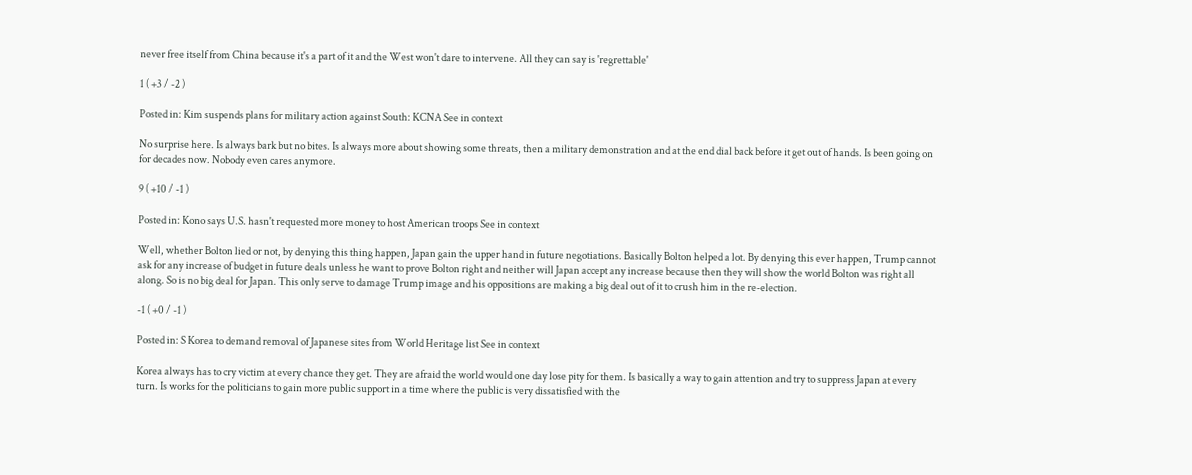never free itself from China because it's a part of it and the West won't dare to intervene. All they can say is 'regrettable'

1 ( +3 / -2 )

Posted in: Kim suspends plans for military action against South: KCNA See in context

No surprise here. Is always bark but no bites. Is always more about showing some threats, then a military demonstration and at the end dial back before it get out of hands. Is been going on for decades now. Nobody even cares anymore.

9 ( +10 / -1 )

Posted in: Kono says U.S. hasn't requested more money to host American troops See in context

Well, whether Bolton lied or not, by denying this thing happen, Japan gain the upper hand in future negotiations. Basically Bolton helped a lot. By denying this ever happen, Trump cannot ask for any increase of budget in future deals unless he want to prove Bolton right and neither will Japan accept any increase because then they will show the world Bolton was right all along. So is no big deal for Japan. This only serve to damage Trump image and his oppositions are making a big deal out of it to crush him in the re-election.

-1 ( +0 / -1 )

Posted in: S Korea to demand removal of Japanese sites from World Heritage list See in context

Korea always has to cry victim at every chance they get. They are afraid the world would one day lose pity for them. Is basically a way to gain attention and try to suppress Japan at every turn. Is works for the politicians to gain more public support in a time where the public is very dissatisfied with the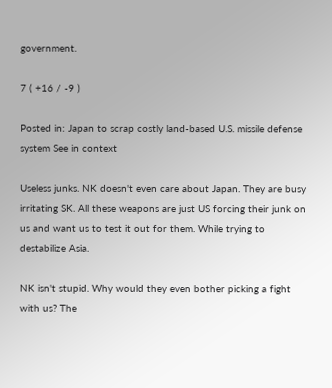government.

7 ( +16 / -9 )

Posted in: Japan to scrap costly land-based U.S. missile defense system See in context

Useless junks. NK doesn't even care about Japan. They are busy irritating SK. All these weapons are just US forcing their junk on us and want us to test it out for them. While trying to destabilize Asia.

NK isn't stupid. Why would they even bother picking a fight with us? The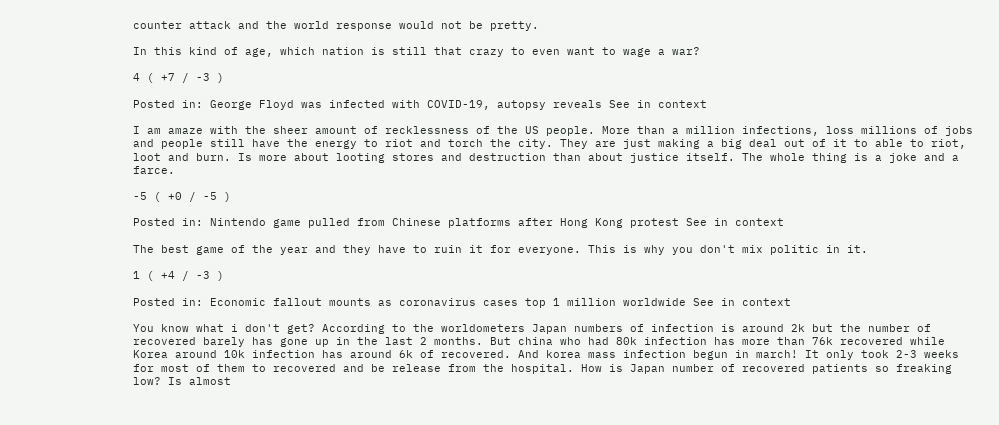counter attack and the world response would not be pretty.

In this kind of age, which nation is still that crazy to even want to wage a war?

4 ( +7 / -3 )

Posted in: George Floyd was infected with COVID-19, autopsy reveals See in context

I am amaze with the sheer amount of recklessness of the US people. More than a million infections, loss millions of jobs and people still have the energy to riot and torch the city. They are just making a big deal out of it to able to riot, loot and burn. Is more about looting stores and destruction than about justice itself. The whole thing is a joke and a farce.

-5 ( +0 / -5 )

Posted in: Nintendo game pulled from Chinese platforms after Hong Kong protest See in context

The best game of the year and they have to ruin it for everyone. This is why you don't mix politic in it.

1 ( +4 / -3 )

Posted in: Economic fallout mounts as coronavirus cases top 1 million worldwide See in context

You know what i don't get? According to the worldometers Japan numbers of infection is around 2k but the number of recovered barely has gone up in the last 2 months. But china who had 80k infection has more than 76k recovered while Korea around 10k infection has around 6k of recovered. And korea mass infection begun in march! It only took 2-3 weeks for most of them to recovered and be release from the hospital. How is Japan number of recovered patients so freaking low? Is almost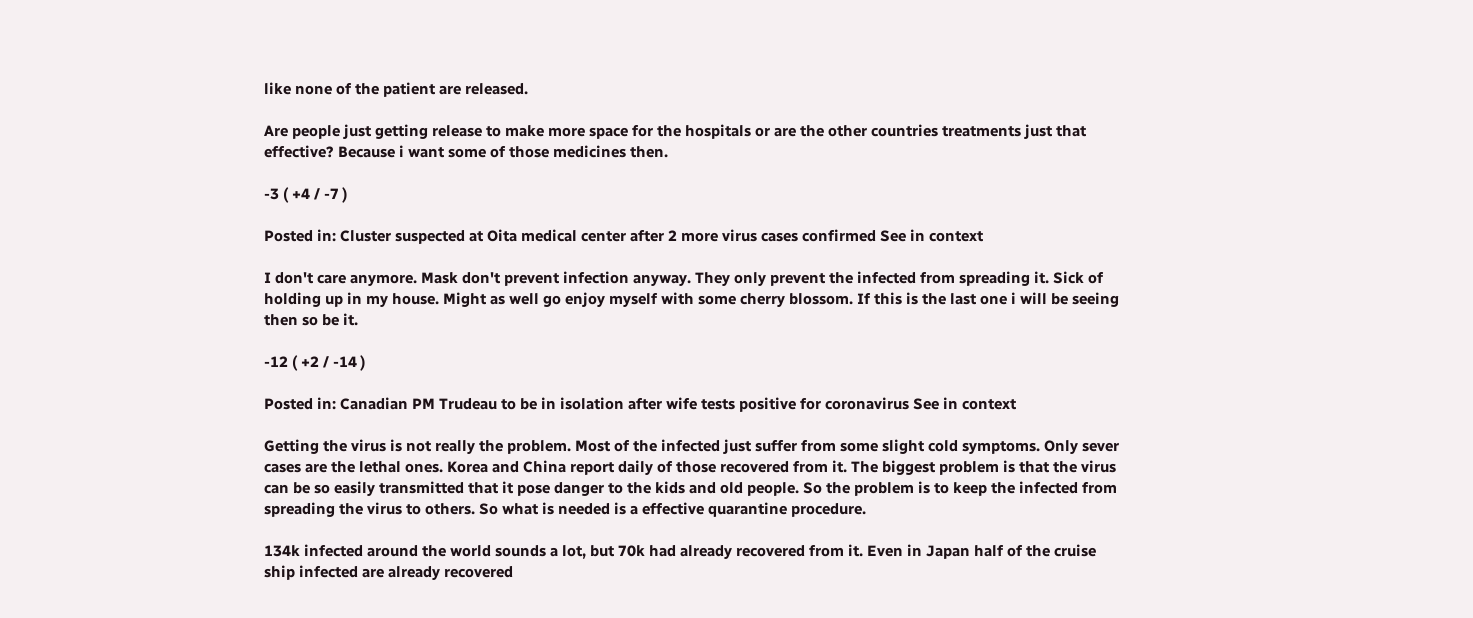like none of the patient are released.

Are people just getting release to make more space for the hospitals or are the other countries treatments just that effective? Because i want some of those medicines then.

-3 ( +4 / -7 )

Posted in: Cluster suspected at Oita medical center after 2 more virus cases confirmed See in context

I don't care anymore. Mask don't prevent infection anyway. They only prevent the infected from spreading it. Sick of holding up in my house. Might as well go enjoy myself with some cherry blossom. If this is the last one i will be seeing then so be it.

-12 ( +2 / -14 )

Posted in: Canadian PM Trudeau to be in isolation after wife tests positive for coronavirus See in context

Getting the virus is not really the problem. Most of the infected just suffer from some slight cold symptoms. Only sever cases are the lethal ones. Korea and China report daily of those recovered from it. The biggest problem is that the virus can be so easily transmitted that it pose danger to the kids and old people. So the problem is to keep the infected from spreading the virus to others. So what is needed is a effective quarantine procedure.

134k infected around the world sounds a lot, but 70k had already recovered from it. Even in Japan half of the cruise ship infected are already recovered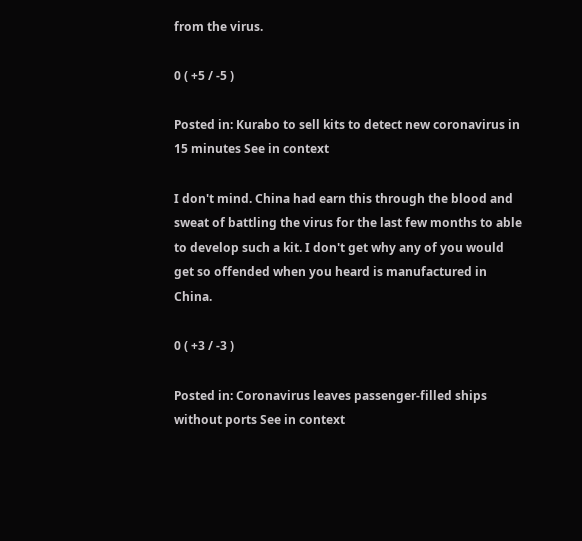from the virus.

0 ( +5 / -5 )

Posted in: Kurabo to sell kits to detect new coronavirus in 15 minutes See in context

I don't mind. China had earn this through the blood and sweat of battling the virus for the last few months to able to develop such a kit. I don't get why any of you would get so offended when you heard is manufactured in China.

0 ( +3 / -3 )

Posted in: Coronavirus leaves passenger-filled ships without ports See in context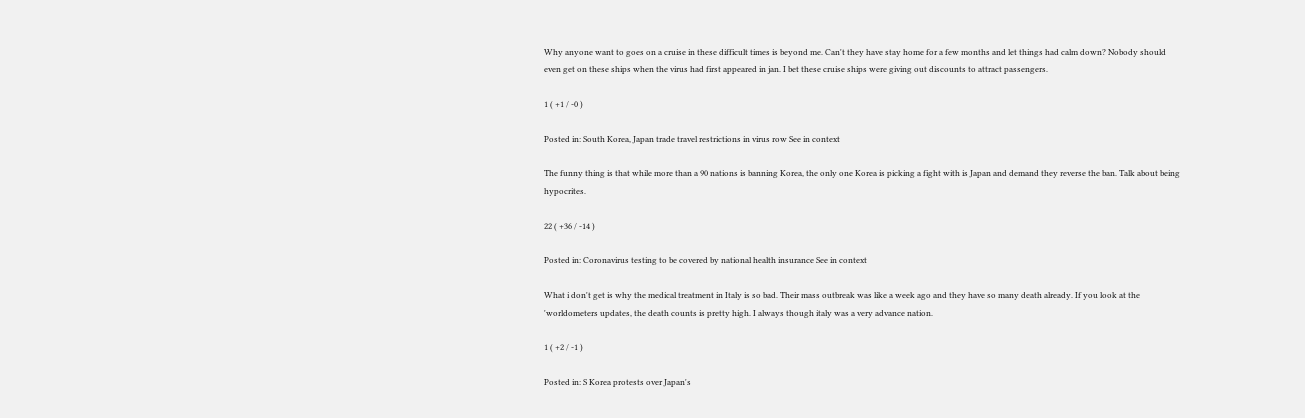Why anyone want to goes on a cruise in these difficult times is beyond me. Can't they have stay home for a few months and let things had calm down? Nobody should even get on these ships when the virus had first appeared in jan. I bet these cruise ships were giving out discounts to attract passengers.

1 ( +1 / -0 )

Posted in: South Korea, Japan trade travel restrictions in virus row See in context

The funny thing is that while more than a 90 nations is banning Korea, the only one Korea is picking a fight with is Japan and demand they reverse the ban. Talk about being hypocrites.

22 ( +36 / -14 )

Posted in: Coronavirus testing to be covered by national health insurance See in context

What i don't get is why the medical treatment in Italy is so bad. Their mass outbreak was like a week ago and they have so many death already. If you look at the 'worldometers updates, the death counts is pretty high. I always though italy was a very advance nation.

1 ( +2 / -1 )

Posted in: S Korea protests over Japan's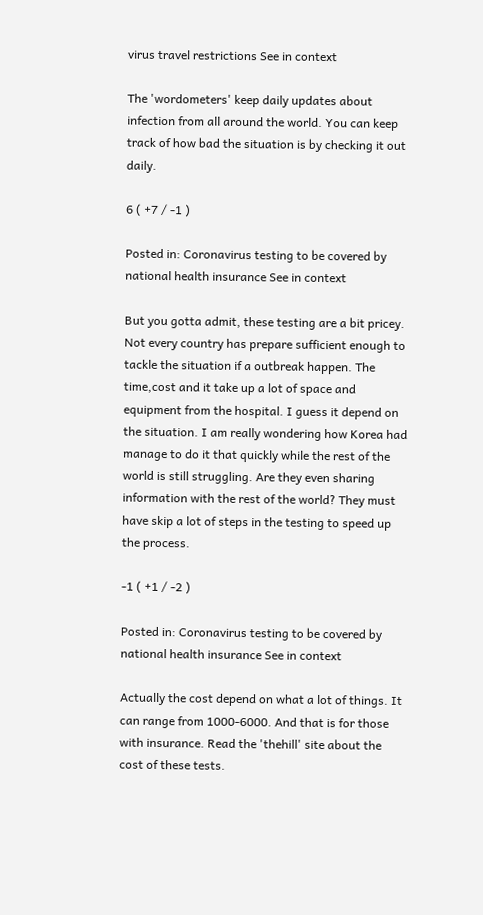virus travel restrictions See in context

The 'wordometers' keep daily updates about infection from all around the world. You can keep track of how bad the situation is by checking it out daily.

6 ( +7 / -1 )

Posted in: Coronavirus testing to be covered by national health insurance See in context

But you gotta admit, these testing are a bit pricey. Not every country has prepare sufficient enough to tackle the situation if a outbreak happen. The time,cost and it take up a lot of space and equipment from the hospital. I guess it depend on the situation. I am really wondering how Korea had manage to do it that quickly while the rest of the world is still struggling. Are they even sharing information with the rest of the world? They must have skip a lot of steps in the testing to speed up the process.

-1 ( +1 / -2 )

Posted in: Coronavirus testing to be covered by national health insurance See in context

Actually the cost depend on what a lot of things. It can range from 1000-6000. And that is for those with insurance. Read the 'thehill' site about the cost of these tests.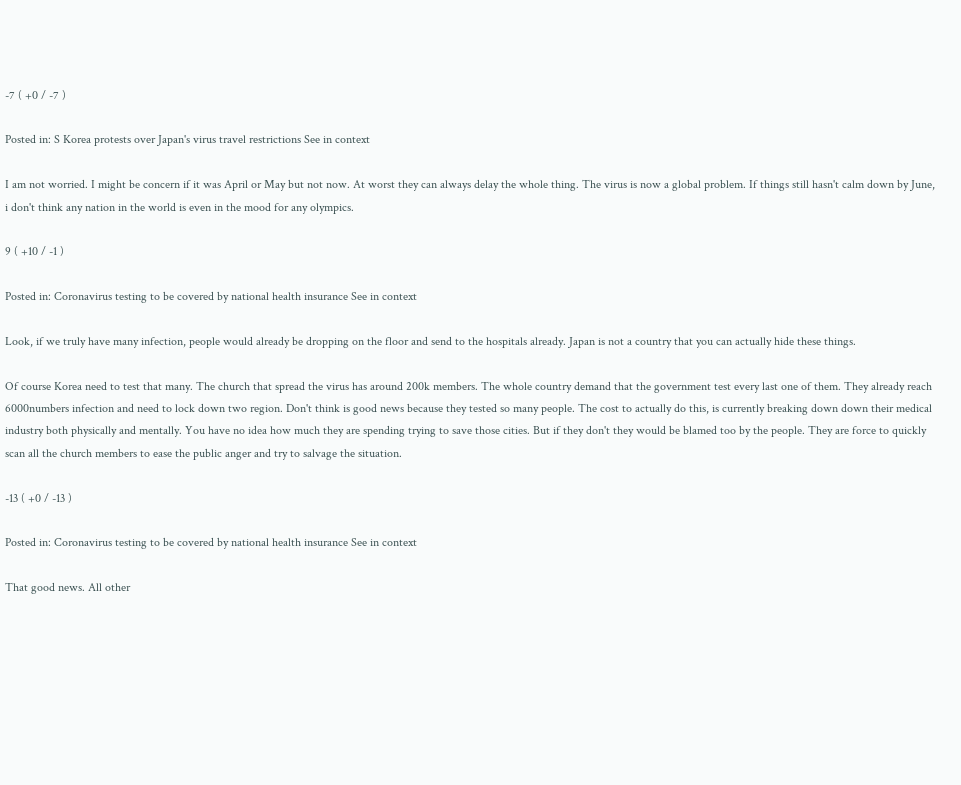-7 ( +0 / -7 )

Posted in: S Korea protests over Japan's virus travel restrictions See in context

I am not worried. I might be concern if it was April or May but not now. At worst they can always delay the whole thing. The virus is now a global problem. If things still hasn't calm down by June, i don't think any nation in the world is even in the mood for any olympics.

9 ( +10 / -1 )

Posted in: Coronavirus testing to be covered by national health insurance See in context

Look, if we truly have many infection, people would already be dropping on the floor and send to the hospitals already. Japan is not a country that you can actually hide these things.

Of course Korea need to test that many. The church that spread the virus has around 200k members. The whole country demand that the government test every last one of them. They already reach 6000numbers infection and need to lock down two region. Don't think is good news because they tested so many people. The cost to actually do this, is currently breaking down down their medical industry both physically and mentally. You have no idea how much they are spending trying to save those cities. But if they don't they would be blamed too by the people. They are force to quickly scan all the church members to ease the public anger and try to salvage the situation.

-13 ( +0 / -13 )

Posted in: Coronavirus testing to be covered by national health insurance See in context

That good news. All other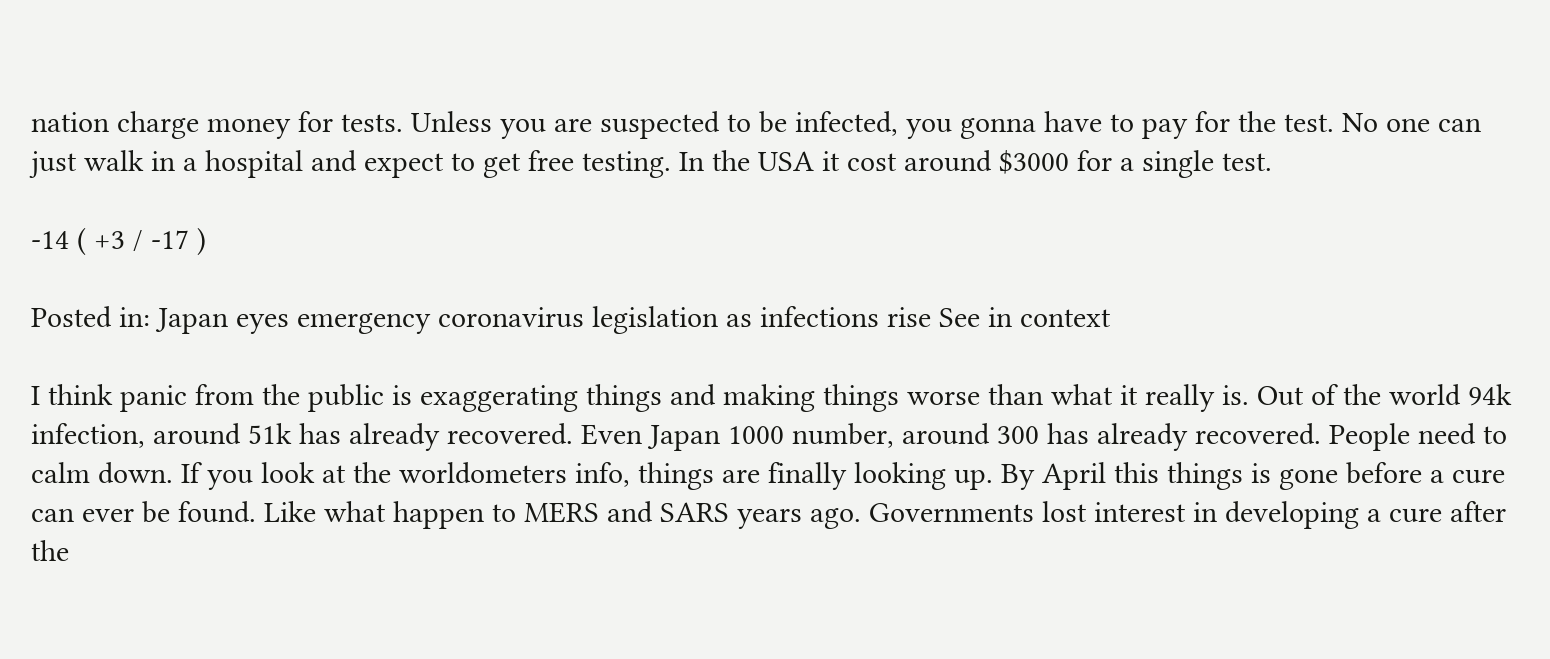nation charge money for tests. Unless you are suspected to be infected, you gonna have to pay for the test. No one can just walk in a hospital and expect to get free testing. In the USA it cost around $3000 for a single test.

-14 ( +3 / -17 )

Posted in: Japan eyes emergency coronavirus legislation as infections rise See in context

I think panic from the public is exaggerating things and making things worse than what it really is. Out of the world 94k infection, around 51k has already recovered. Even Japan 1000 number, around 300 has already recovered. People need to calm down. If you look at the worldometers info, things are finally looking up. By April this things is gone before a cure can ever be found. Like what happen to MERS and SARS years ago. Governments lost interest in developing a cure after the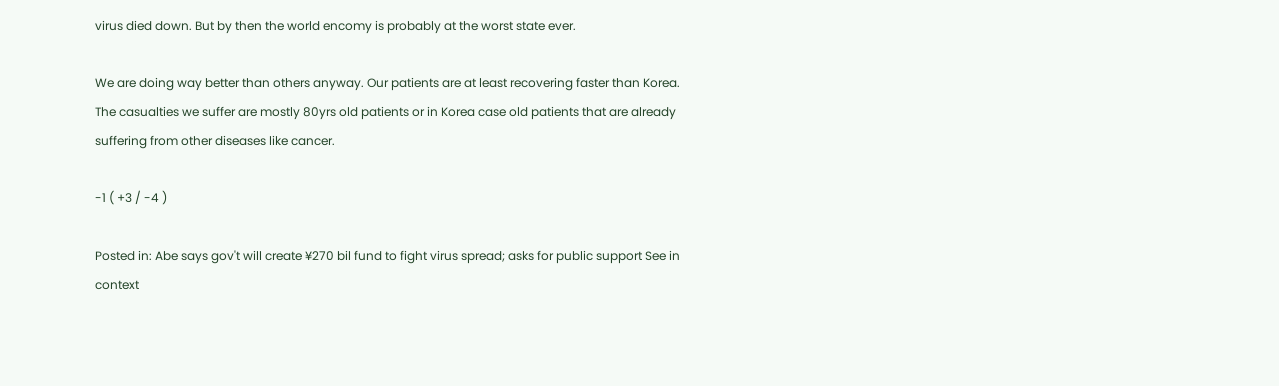virus died down. But by then the world encomy is probably at the worst state ever.

We are doing way better than others anyway. Our patients are at least recovering faster than Korea. The casualties we suffer are mostly 80yrs old patients or in Korea case old patients that are already suffering from other diseases like cancer.

-1 ( +3 / -4 )

Posted in: Abe says gov't will create ¥270 bil fund to fight virus spread; asks for public support See in context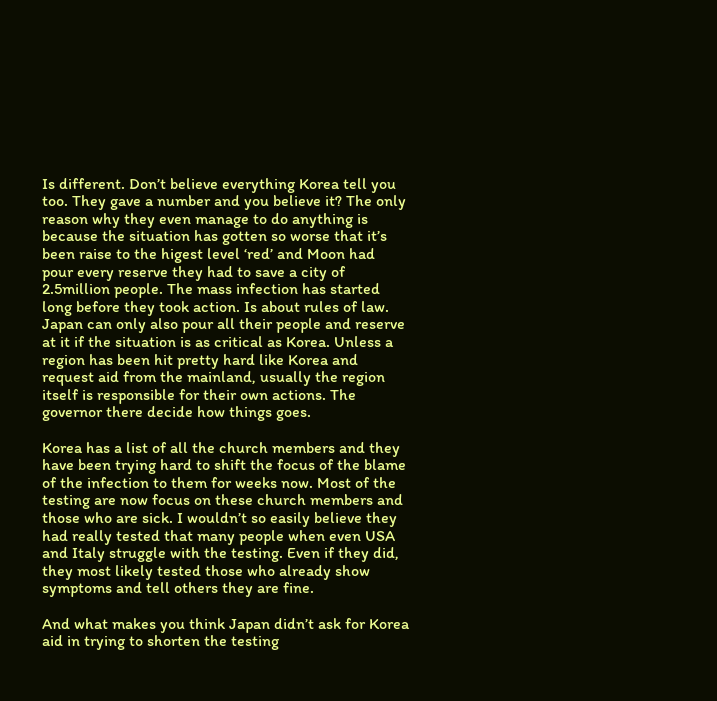Is different. Don’t believe everything Korea tell you too. They gave a number and you believe it? The only reason why they even manage to do anything is because the situation has gotten so worse that it’s been raise to the higest level ‘red’ and Moon had pour every reserve they had to save a city of 2.5million people. The mass infection has started long before they took action. Is about rules of law. Japan can only also pour all their people and reserve at it if the situation is as critical as Korea. Unless a region has been hit pretty hard like Korea and request aid from the mainland, usually the region itself is responsible for their own actions. The governor there decide how things goes.

Korea has a list of all the church members and they have been trying hard to shift the focus of the blame of the infection to them for weeks now. Most of the testing are now focus on these church members and those who are sick. I wouldn’t so easily believe they had really tested that many people when even USA and Italy struggle with the testing. Even if they did, they most likely tested those who already show symptoms and tell others they are fine.

And what makes you think Japan didn’t ask for Korea aid in trying to shorten the testing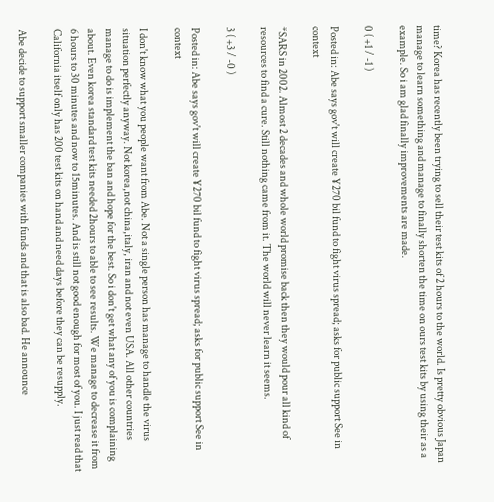time? Korea has recently been trying to sell their test kits of 2 hours to the world. Is pretty obvious Japan manage to learn something and manage to finally shorten the time on ours test kits by using their as a example. So i am glad finally improvements are made.

0 ( +1 / -1 )

Posted in: Abe says gov't will create ¥270 bil fund to fight virus spread; asks for public support See in context

*SARS in 2002. Almost 2 decades and whole world promise back then they would pour all kind of resources to find a cure. Still nothing came from it. The world will never learn it seems.

3 ( +3 / -0 )

Posted in: Abe says gov't will create ¥270 bil fund to fight virus spread; asks for public support See in context

I don't know what you people want from Abe. Not a single person has manage to handle the virus situation perfectly anyway. Not korea,not china,italy, iran and not even USA. All other countries manage to do is implement the ban and hope for the best. So i don't get what any of you is complaining about. Even korea standard test kits needed 2hours to able to see results. We manage to decrease it from 6 hours to 30 minutes and now to 15minutes. And is still not good enough for most of you. I just read that California itself only has 200 test kits on hand and need days before they can be resupply.

Abe decide to support smaller companies with funds and that is also bad. He announce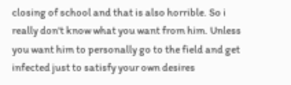closing of school and that is also horrible. So i really don't know what you want from him. Unless you want him to personally go to the field and get infected just to satisfy your own desires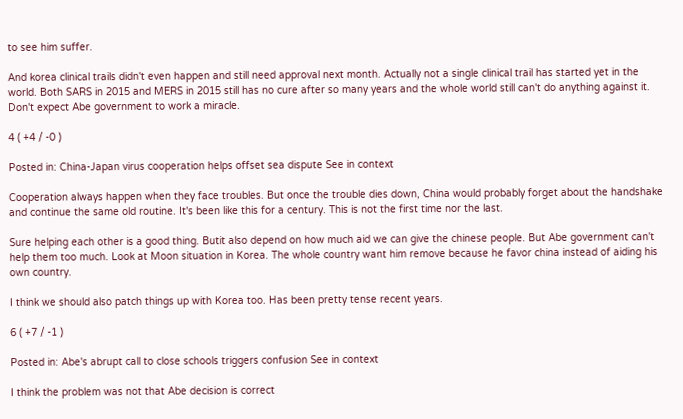to see him suffer.

And korea clinical trails didn't even happen and still need approval next month. Actually not a single clinical trail has started yet in the world. Both SARS in 2015 and MERS in 2015 still has no cure after so many years and the whole world still can't do anything against it. Don't expect Abe government to work a miracle.

4 ( +4 / -0 )

Posted in: China-Japan virus cooperation helps offset sea dispute See in context

Cooperation always happen when they face troubles. But once the trouble dies down, China would probably forget about the handshake and continue the same old routine. It's been like this for a century. This is not the first time nor the last.

Sure helping each other is a good thing. Butit also depend on how much aid we can give the chinese people. But Abe government can't help them too much. Look at Moon situation in Korea. The whole country want him remove because he favor china instead of aiding his own country.

I think we should also patch things up with Korea too. Has been pretty tense recent years.

6 ( +7 / -1 )

Posted in: Abe's abrupt call to close schools triggers confusion See in context

I think the problem was not that Abe decision is correct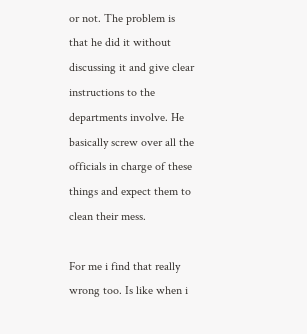or not. The problem is that he did it without discussing it and give clear instructions to the departments involve. He basically screw over all the officials in charge of these things and expect them to clean their mess.

For me i find that really wrong too. Is like when i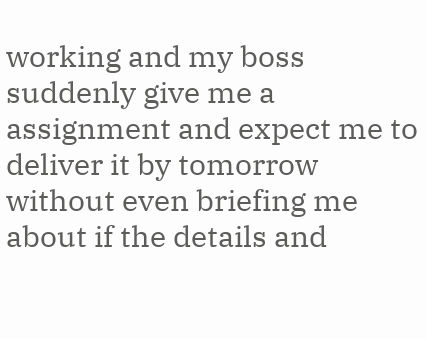working and my boss suddenly give me a assignment and expect me to deliver it by tomorrow without even briefing me about if the details and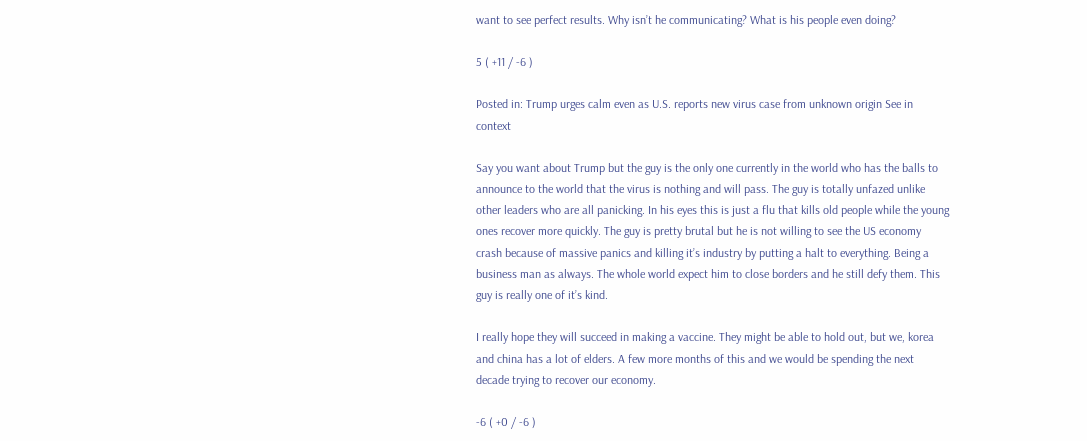want to see perfect results. Why isn’t he communicating? What is his people even doing?

5 ( +11 / -6 )

Posted in: Trump urges calm even as U.S. reports new virus case from unknown origin See in context

Say you want about Trump but the guy is the only one currently in the world who has the balls to announce to the world that the virus is nothing and will pass. The guy is totally unfazed unlike other leaders who are all panicking. In his eyes this is just a flu that kills old people while the young ones recover more quickly. The guy is pretty brutal but he is not willing to see the US economy crash because of massive panics and killing it’s industry by putting a halt to everything. Being a business man as always. The whole world expect him to close borders and he still defy them. This guy is really one of it’s kind.

I really hope they will succeed in making a vaccine. They might be able to hold out, but we, korea and china has a lot of elders. A few more months of this and we would be spending the next decade trying to recover our economy.

-6 ( +0 / -6 )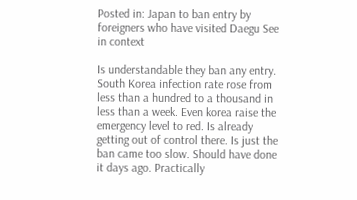Posted in: Japan to ban entry by foreigners who have visited Daegu See in context

Is understandable they ban any entry. South Korea infection rate rose from less than a hundred to a thousand in less than a week. Even korea raise the emergency level to red. Is already getting out of control there. Is just the ban came too slow. Should have done it days ago. Practically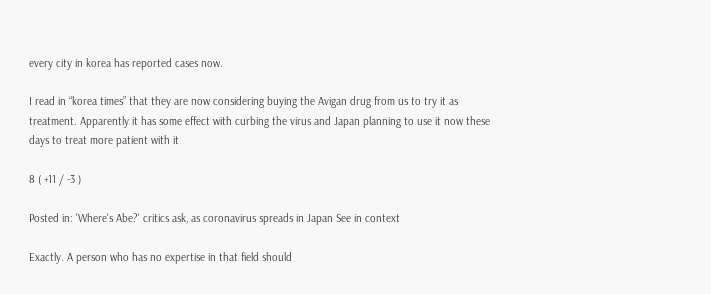every city in korea has reported cases now.

I read in “korea times” that they are now considering buying the Avigan drug from us to try it as treatment. Apparently it has some effect with curbing the virus and Japan planning to use it now these days to treat more patient with it

8 ( +11 / -3 )

Posted in: 'Where's Abe?' critics ask, as coronavirus spreads in Japan See in context

Exactly. A person who has no expertise in that field should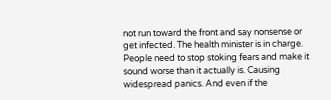not run toward the front and say nonsense or get infected. The health minister is in charge. People need to stop stoking fears and make it sound worse than it actually is. Causing widespread panics. And even if the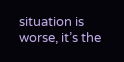situation is worse, it’s the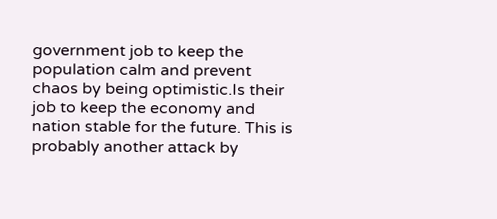government job to keep the population calm and prevent chaos by being optimistic.Is their job to keep the economy and nation stable for the future. This is probably another attack by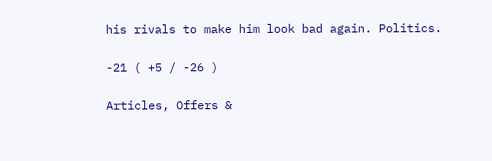his rivals to make him look bad again. Politics.

-21 ( +5 / -26 )

Articles, Offers &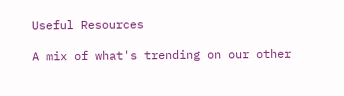Useful Resources

A mix of what's trending on our other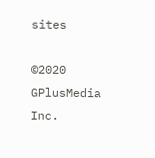sites

©2020 GPlusMedia Inc.